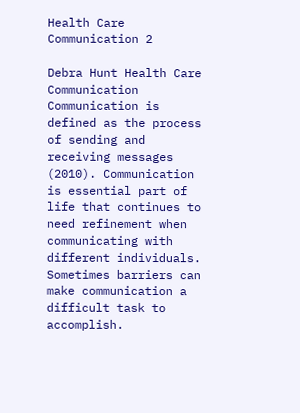Health Care Communication 2

Debra Hunt Health Care Communication Communication is defined as the process of sending and receiving messages (2010). Communication is essential part of life that continues to need refinement when communicating with different individuals. Sometimes barriers can make communication a difficult task to accomplish.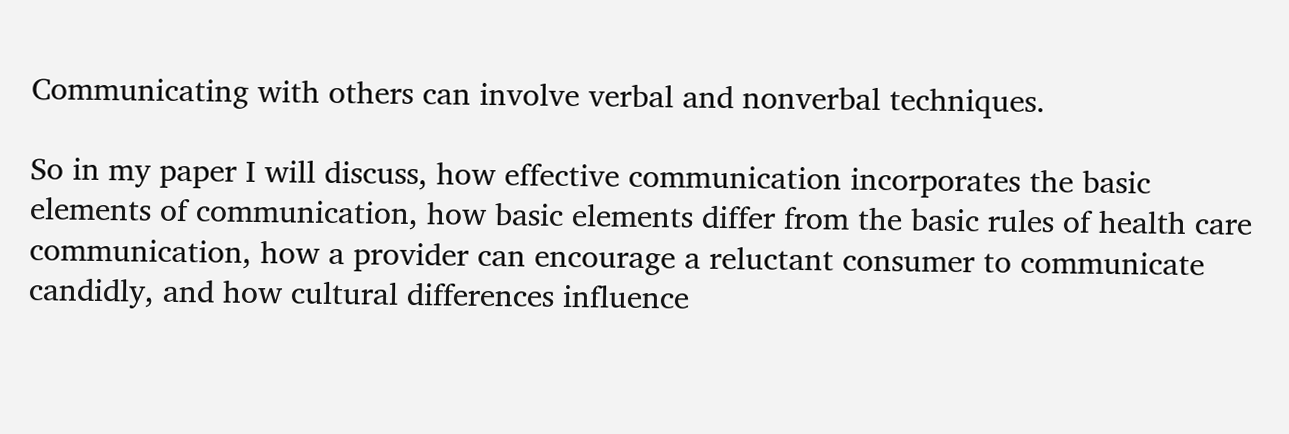Communicating with others can involve verbal and nonverbal techniques.

So in my paper I will discuss, how effective communication incorporates the basic elements of communication, how basic elements differ from the basic rules of health care communication, how a provider can encourage a reluctant consumer to communicate candidly, and how cultural differences influence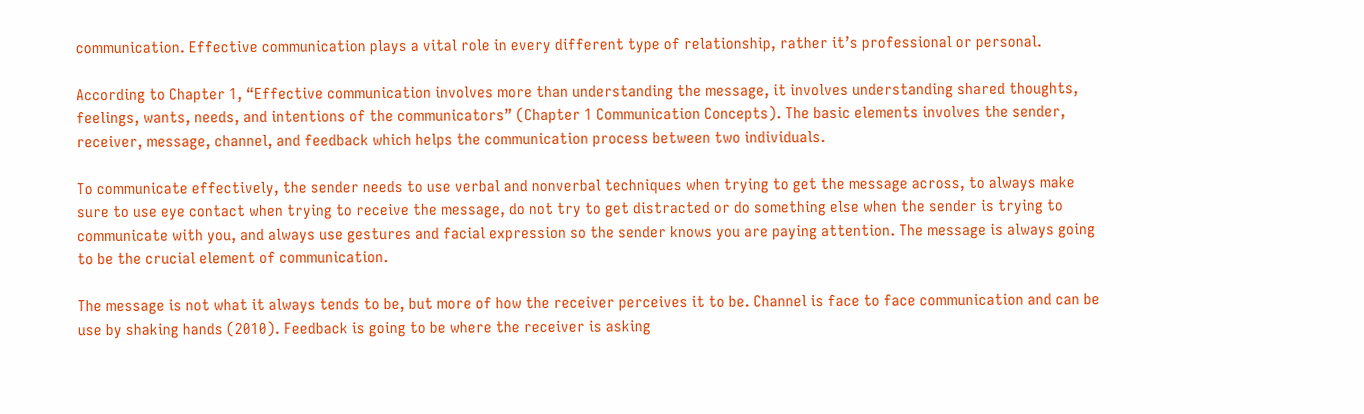communication. Effective communication plays a vital role in every different type of relationship, rather it’s professional or personal.

According to Chapter 1, “Effective communication involves more than understanding the message, it involves understanding shared thoughts, feelings, wants, needs, and intentions of the communicators” (Chapter 1 Communication Concepts). The basic elements involves the sender, receiver, message, channel, and feedback which helps the communication process between two individuals.

To communicate effectively, the sender needs to use verbal and nonverbal techniques when trying to get the message across, to always make sure to use eye contact when trying to receive the message, do not try to get distracted or do something else when the sender is trying to communicate with you, and always use gestures and facial expression so the sender knows you are paying attention. The message is always going to be the crucial element of communication.

The message is not what it always tends to be, but more of how the receiver perceives it to be. Channel is face to face communication and can be use by shaking hands (2010). Feedback is going to be where the receiver is asking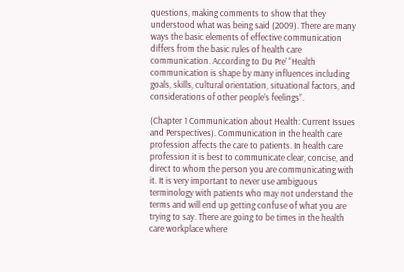questions, making comments to show that they understood what was being said (2009). There are many ways the basic elements of effective communication differs from the basic rules of health care communication. According to Du Pre’ “Health communication is shape by many influences including goals, skills, cultural orientation, situational factors, and considerations of other people’s feelings”.

(Chapter 1 Communication about Health: Current Issues and Perspectives). Communication in the health care profession affects the care to patients. In health care profession it is best to communicate clear, concise, and direct to whom the person you are communicating with it. It is very important to never use ambiguous terminology with patients who may not understand the terms and will end up getting confuse of what you are trying to say. There are going to be times in the health care workplace where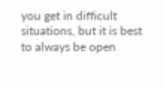you get in difficult situations, but it is best to always be open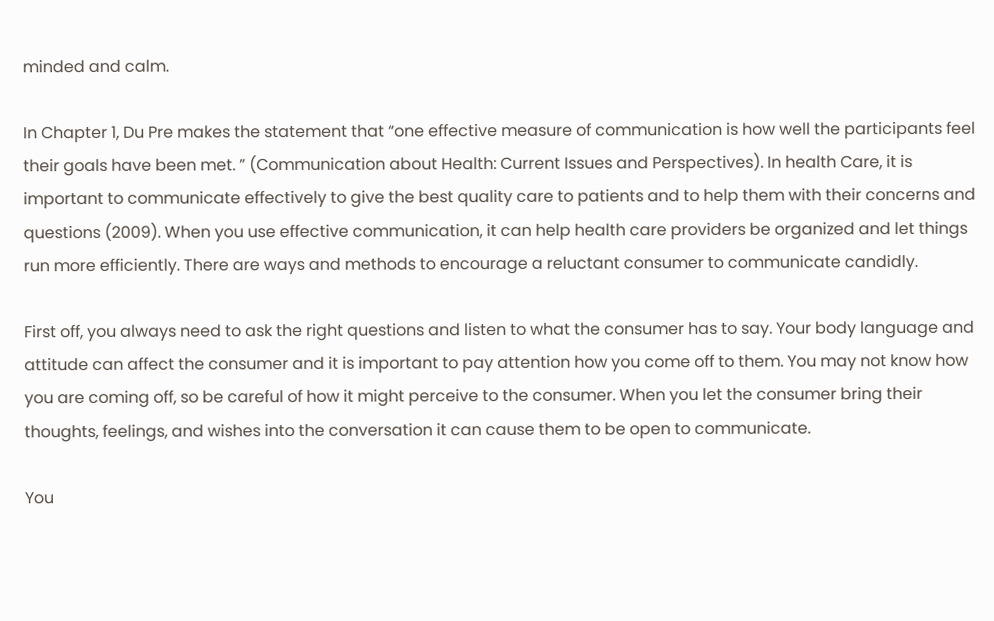minded and calm.

In Chapter 1, Du Pre makes the statement that “one effective measure of communication is how well the participants feel their goals have been met. ” (Communication about Health: Current Issues and Perspectives). In health Care, it is important to communicate effectively to give the best quality care to patients and to help them with their concerns and questions (2009). When you use effective communication, it can help health care providers be organized and let things run more efficiently. There are ways and methods to encourage a reluctant consumer to communicate candidly.

First off, you always need to ask the right questions and listen to what the consumer has to say. Your body language and attitude can affect the consumer and it is important to pay attention how you come off to them. You may not know how you are coming off, so be careful of how it might perceive to the consumer. When you let the consumer bring their thoughts, feelings, and wishes into the conversation it can cause them to be open to communicate.

You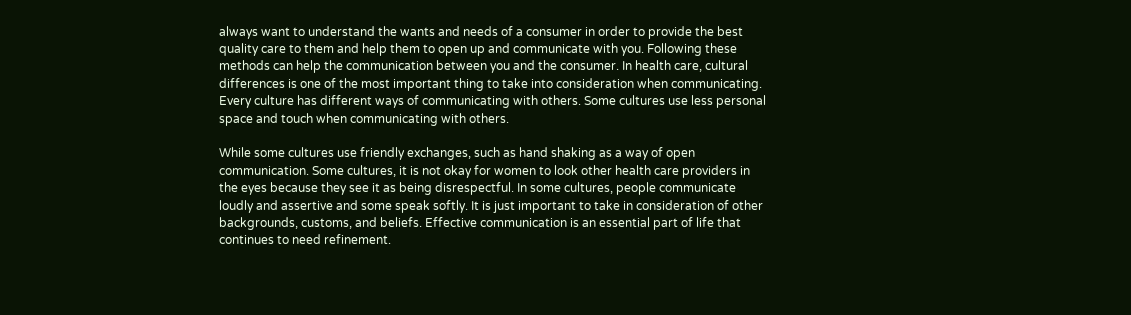always want to understand the wants and needs of a consumer in order to provide the best quality care to them and help them to open up and communicate with you. Following these methods can help the communication between you and the consumer. In health care, cultural differences is one of the most important thing to take into consideration when communicating. Every culture has different ways of communicating with others. Some cultures use less personal space and touch when communicating with others.

While some cultures use friendly exchanges, such as hand shaking as a way of open communication. Some cultures, it is not okay for women to look other health care providers in the eyes because they see it as being disrespectful. In some cultures, people communicate loudly and assertive and some speak softly. It is just important to take in consideration of other backgrounds, customs, and beliefs. Effective communication is an essential part of life that continues to need refinement.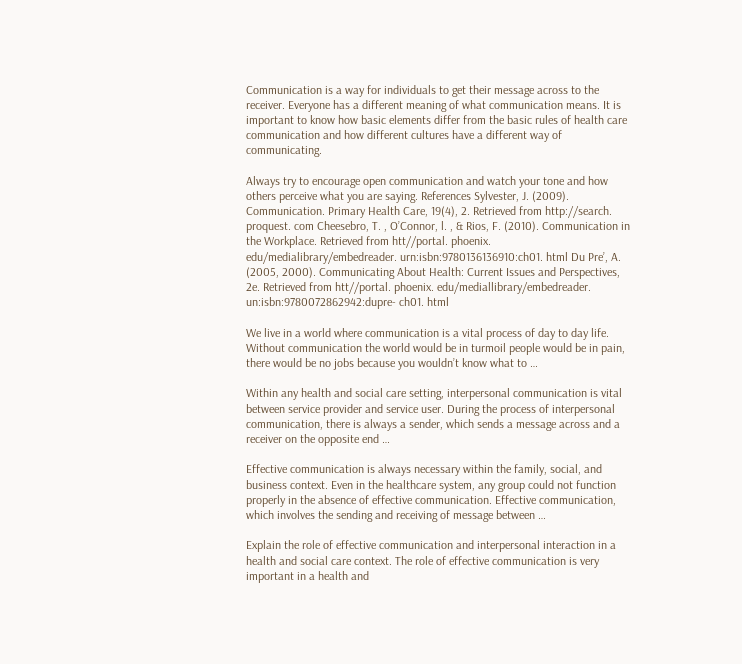Communication is a way for individuals to get their message across to the receiver. Everyone has a different meaning of what communication means. It is important to know how basic elements differ from the basic rules of health care communication and how different cultures have a different way of communicating.

Always try to encourage open communication and watch your tone and how others perceive what you are saying. References Sylvester, J. (2009). Communication. Primary Health Care, 19(4), 2. Retrieved from http://search. proquest. com Cheesebro, T. , O’Connor, l. , & Rios, F. (2010). Communication in the Workplace. Retrieved from htt//portal. phoenix. edu/medialibrary/embedreader. urn:isbn:9780136136910:ch01. html Du Pre’, A. (2005, 2000). Communicating About Health: Current Issues and Perspectives, 2e. Retrieved from htt//portal. phoenix. edu/mediallibrary/embedreader. un:isbn:9780072862942:dupre- ch01. html

We live in a world where communication is a vital process of day to day life. Without communication the world would be in turmoil people would be in pain, there would be no jobs because you wouldn’t know what to …

Within any health and social care setting, interpersonal communication is vital between service provider and service user. During the process of interpersonal communication, there is always a sender, which sends a message across and a receiver on the opposite end …

Effective communication is always necessary within the family, social, and business context. Even in the healthcare system, any group could not function properly in the absence of effective communication. Effective communication, which involves the sending and receiving of message between …

Explain the role of effective communication and interpersonal interaction in a health and social care context. The role of effective communication is very important in a health and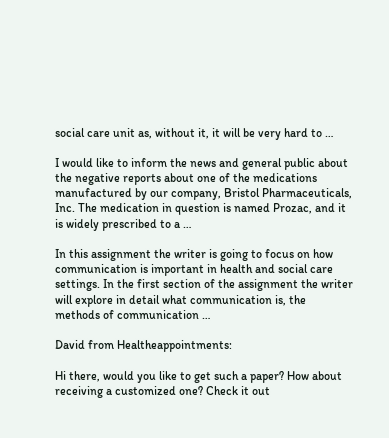social care unit as, without it, it will be very hard to …

I would like to inform the news and general public about the negative reports about one of the medications manufactured by our company, Bristol Pharmaceuticals, Inc. The medication in question is named Prozac, and it is widely prescribed to a …

In this assignment the writer is going to focus on how communication is important in health and social care settings. In the first section of the assignment the writer will explore in detail what communication is, the methods of communication …

David from Healtheappointments:

Hi there, would you like to get such a paper? How about receiving a customized one? Check it out